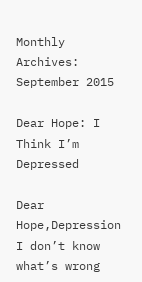Monthly Archives: September 2015

Dear Hope: I Think I’m Depressed

Dear Hope,Depression
I don’t know what’s wrong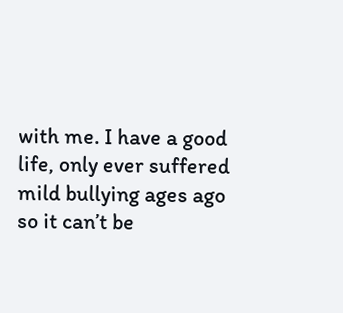with me. I have a good life, only ever suffered mild bullying ages ago so it can’t be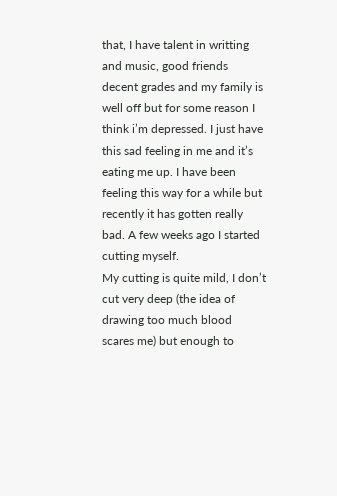that, I have talent in writting and music, good friends decent grades and my family is well off but for some reason I think i’m depressed. I just have this sad feeling in me and it’s eating me up. I have been feeling this way for a while but recently it has gotten really bad. A few weeks ago I started cutting myself.
My cutting is quite mild, I don’t cut very deep (the idea of drawing too much blood scares me) but enough to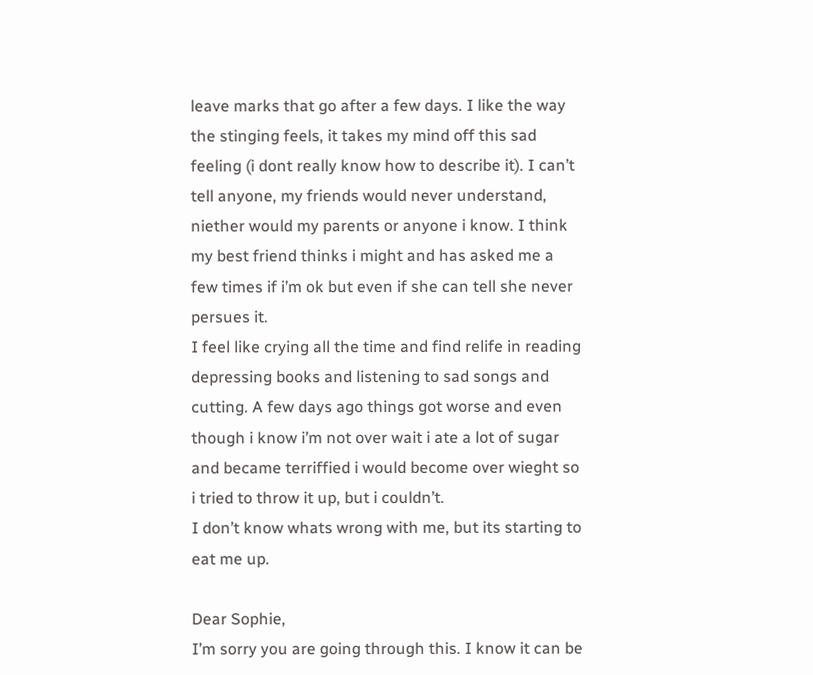leave marks that go after a few days. I like the way the stinging feels, it takes my mind off this sad feeling (i dont really know how to describe it). I can’t tell anyone, my friends would never understand, niether would my parents or anyone i know. I think my best friend thinks i might and has asked me a few times if i’m ok but even if she can tell she never persues it.
I feel like crying all the time and find relife in reading depressing books and listening to sad songs and cutting. A few days ago things got worse and even though i know i’m not over wait i ate a lot of sugar and became terriffied i would become over wieght so i tried to throw it up, but i couldn’t.
I don’t know whats wrong with me, but its starting to eat me up.

Dear Sophie,
I’m sorry you are going through this. I know it can be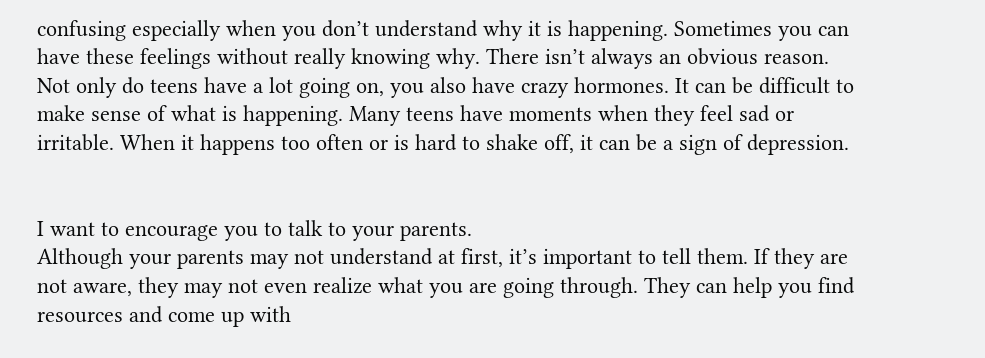confusing especially when you don’t understand why it is happening. Sometimes you can have these feelings without really knowing why. There isn’t always an obvious reason. Not only do teens have a lot going on, you also have crazy hormones. It can be difficult to make sense of what is happening. Many teens have moments when they feel sad or irritable. When it happens too often or is hard to shake off, it can be a sign of depression.


I want to encourage you to talk to your parents.
Although your parents may not understand at first, it’s important to tell them. If they are not aware, they may not even realize what you are going through. They can help you find resources and come up with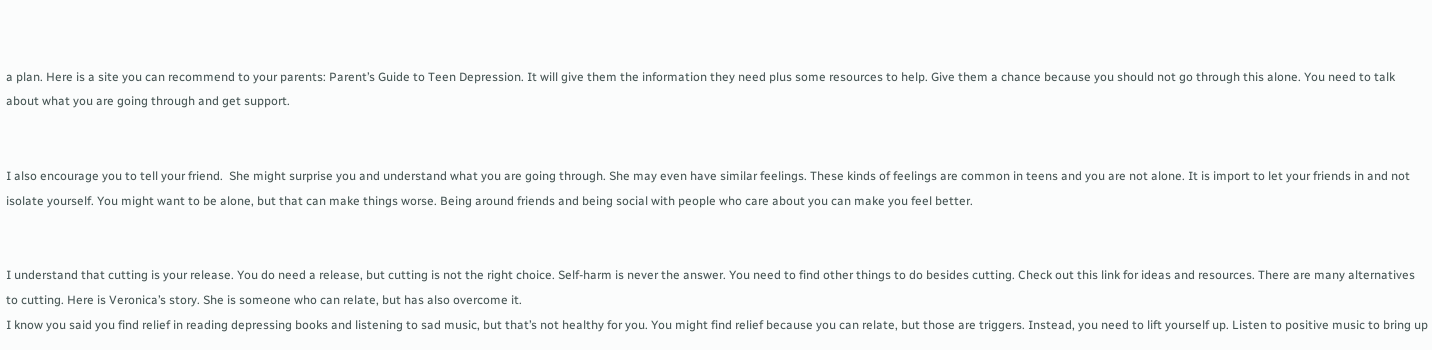a plan. Here is a site you can recommend to your parents: Parent’s Guide to Teen Depression. It will give them the information they need plus some resources to help. Give them a chance because you should not go through this alone. You need to talk about what you are going through and get support.


I also encourage you to tell your friend.  She might surprise you and understand what you are going through. She may even have similar feelings. These kinds of feelings are common in teens and you are not alone. It is import to let your friends in and not isolate yourself. You might want to be alone, but that can make things worse. Being around friends and being social with people who care about you can make you feel better.


I understand that cutting is your release. You do need a release, but cutting is not the right choice. Self-harm is never the answer. You need to find other things to do besides cutting. Check out this link for ideas and resources. There are many alternatives to cutting. Here is Veronica’s story. She is someone who can relate, but has also overcome it.
I know you said you find relief in reading depressing books and listening to sad music, but that’s not healthy for you. You might find relief because you can relate, but those are triggers. Instead, you need to lift yourself up. Listen to positive music to bring up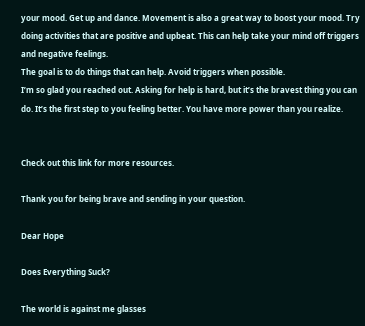your mood. Get up and dance. Movement is also a great way to boost your mood. Try doing activities that are positive and upbeat. This can help take your mind off triggers and negative feelings.
The goal is to do things that can help. Avoid triggers when possible.
I’m so glad you reached out. Asking for help is hard, but it’s the bravest thing you can do. It’s the first step to you feeling better. You have more power than you realize.


Check out this link for more resources.

Thank you for being brave and sending in your question.

Dear Hope

Does Everything Suck?

The world is against me glasses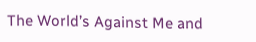The World’s Against Me and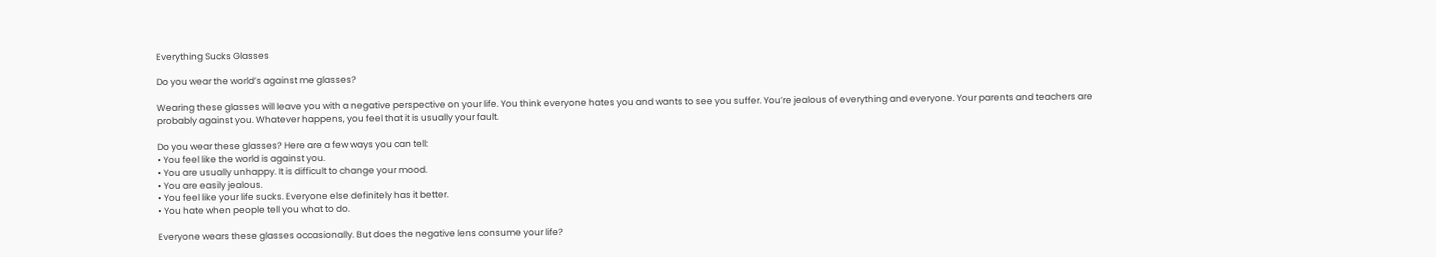Everything Sucks Glasses

Do you wear the world’s against me glasses?

Wearing these glasses will leave you with a negative perspective on your life. You think everyone hates you and wants to see you suffer. You’re jealous of everything and everyone. Your parents and teachers are probably against you. Whatever happens, you feel that it is usually your fault.

Do you wear these glasses? Here are a few ways you can tell:
• You feel like the world is against you.
• You are usually unhappy. It is difficult to change your mood.
• You are easily jealous.
• You feel like your life sucks. Everyone else definitely has it better.
• You hate when people tell you what to do.

Everyone wears these glasses occasionally. But does the negative lens consume your life?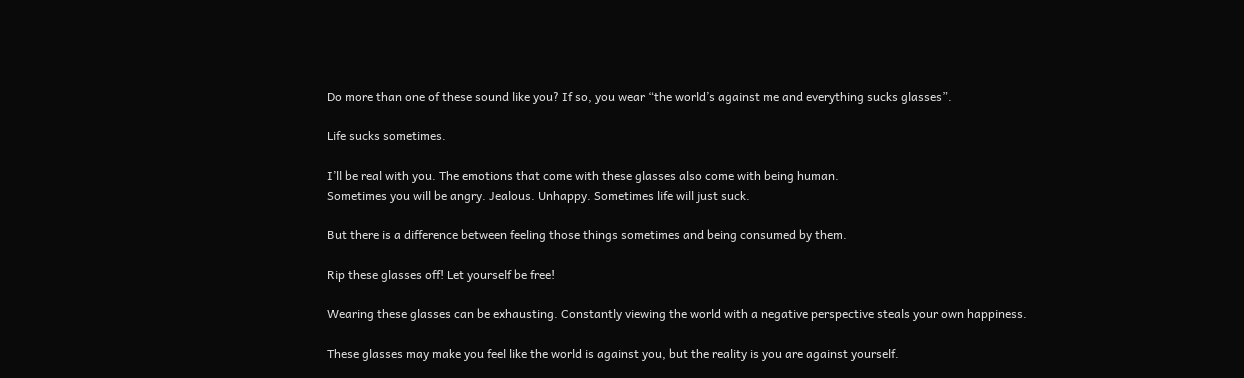Do more than one of these sound like you? If so, you wear “the world’s against me and everything sucks glasses”.

Life sucks sometimes.

I’ll be real with you. The emotions that come with these glasses also come with being human.
Sometimes you will be angry. Jealous. Unhappy. Sometimes life will just suck.

But there is a difference between feeling those things sometimes and being consumed by them.

Rip these glasses off! Let yourself be free!

Wearing these glasses can be exhausting. Constantly viewing the world with a negative perspective steals your own happiness.

These glasses may make you feel like the world is against you, but the reality is you are against yourself.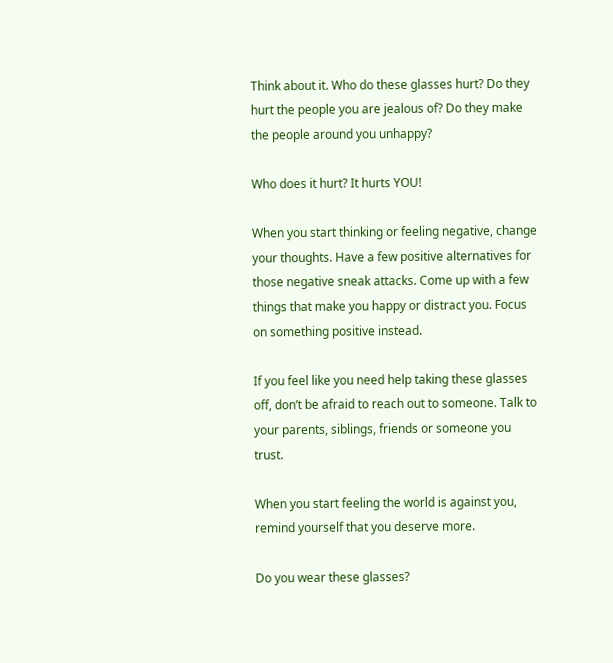Think about it. Who do these glasses hurt? Do they hurt the people you are jealous of? Do they make the people around you unhappy?

Who does it hurt? It hurts YOU!

When you start thinking or feeling negative, change your thoughts. Have a few positive alternatives for those negative sneak attacks. Come up with a few things that make you happy or distract you. Focus on something positive instead.

If you feel like you need help taking these glasses off, don’t be afraid to reach out to someone. Talk to your parents, siblings, friends or someone you trust.

When you start feeling the world is against you, remind yourself that you deserve more.

Do you wear these glasses?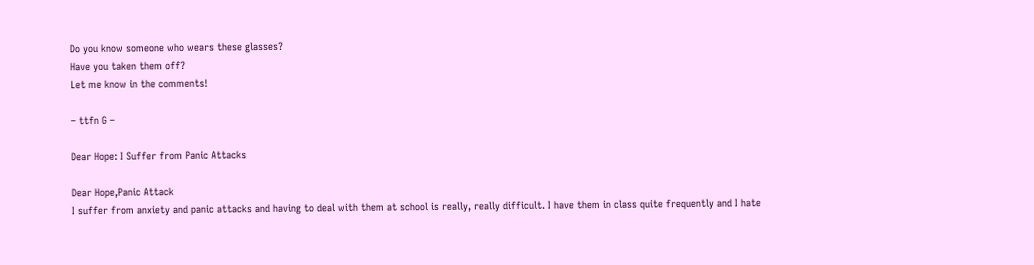Do you know someone who wears these glasses?
Have you taken them off?
Let me know in the comments!

– ttfn G –

Dear Hope: I Suffer from Panic Attacks

Dear Hope,Panic Attack
I suffer from anxiety and panic attacks and having to deal with them at school is really, really difficult. I have them in class quite frequently and I hate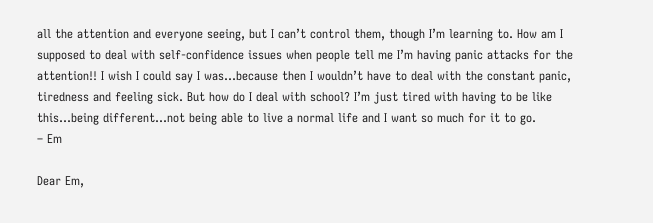all the attention and everyone seeing, but I can’t control them, though I’m learning to. How am I supposed to deal with self-confidence issues when people tell me I’m having panic attacks for the attention!! I wish I could say I was…because then I wouldn’t have to deal with the constant panic, tiredness and feeling sick. But how do I deal with school? I’m just tired with having to be like this…being different…not being able to live a normal life and I want so much for it to go.
– Em

Dear Em,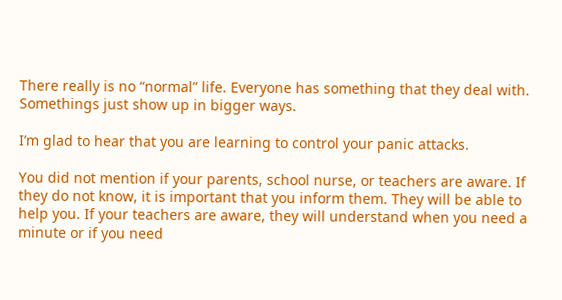There really is no “normal” life. Everyone has something that they deal with. Somethings just show up in bigger ways.

I’m glad to hear that you are learning to control your panic attacks.

You did not mention if your parents, school nurse, or teachers are aware. If they do not know, it is important that you inform them. They will be able to help you. If your teachers are aware, they will understand when you need a minute or if you need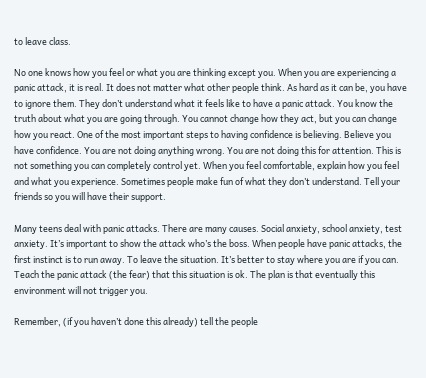to leave class.

No one knows how you feel or what you are thinking except you. When you are experiencing a panic attack, it is real. It does not matter what other people think. As hard as it can be, you have to ignore them. They don’t understand what it feels like to have a panic attack. You know the truth about what you are going through. You cannot change how they act, but you can change how you react. One of the most important steps to having confidence is believing. Believe you have confidence. You are not doing anything wrong. You are not doing this for attention. This is not something you can completely control yet. When you feel comfortable, explain how you feel and what you experience. Sometimes people make fun of what they don’t understand. Tell your friends so you will have their support.

Many teens deal with panic attacks. There are many causes. Social anxiety, school anxiety, test anxiety. It’s important to show the attack who’s the boss. When people have panic attacks, the first instinct is to run away. To leave the situation. It’s better to stay where you are if you can. Teach the panic attack (the fear) that this situation is ok. The plan is that eventually this environment will not trigger you.

Remember, (if you haven’t done this already) tell the people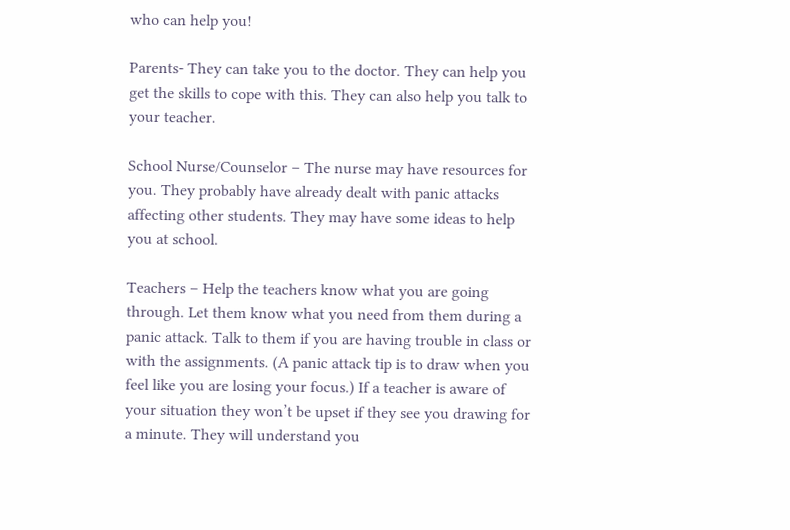who can help you!

Parents- They can take you to the doctor. They can help you get the skills to cope with this. They can also help you talk to your teacher.

School Nurse/Counselor – The nurse may have resources for you. They probably have already dealt with panic attacks affecting other students. They may have some ideas to help you at school.

Teachers – Help the teachers know what you are going through. Let them know what you need from them during a panic attack. Talk to them if you are having trouble in class or with the assignments. (A panic attack tip is to draw when you feel like you are losing your focus.) If a teacher is aware of your situation they won’t be upset if they see you drawing for a minute. They will understand you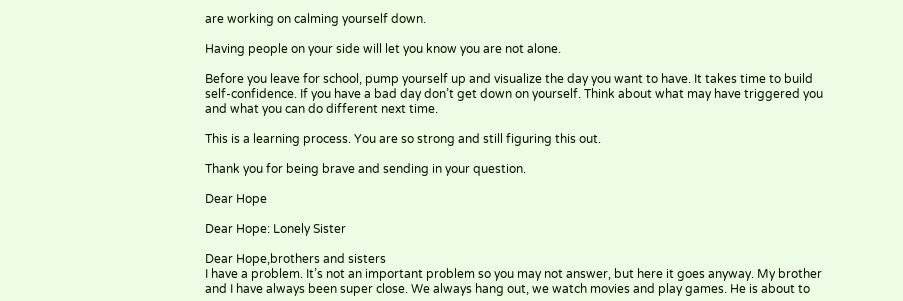are working on calming yourself down.

Having people on your side will let you know you are not alone.

Before you leave for school, pump yourself up and visualize the day you want to have. It takes time to build self-confidence. If you have a bad day don’t get down on yourself. Think about what may have triggered you and what you can do different next time.

This is a learning process. You are so strong and still figuring this out.

Thank you for being brave and sending in your question.

Dear Hope

Dear Hope: Lonely Sister

Dear Hope,brothers and sisters
I have a problem. It’s not an important problem so you may not answer, but here it goes anyway. My brother and I have always been super close. We always hang out, we watch movies and play games. He is about to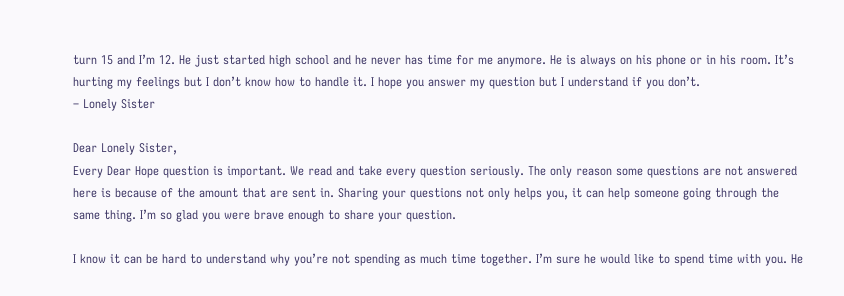turn 15 and I’m 12. He just started high school and he never has time for me anymore. He is always on his phone or in his room. It’s hurting my feelings but I don’t know how to handle it. I hope you answer my question but I understand if you don’t.
– Lonely Sister

Dear Lonely Sister,
Every Dear Hope question is important. We read and take every question seriously. The only reason some questions are not answered here is because of the amount that are sent in. Sharing your questions not only helps you, it can help someone going through the same thing. I’m so glad you were brave enough to share your question.

I know it can be hard to understand why you’re not spending as much time together. I’m sure he would like to spend time with you. He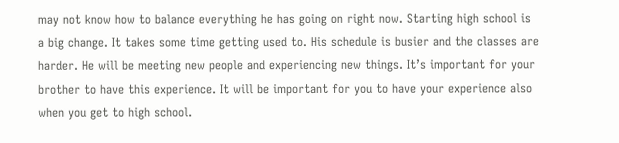may not know how to balance everything he has going on right now. Starting high school is a big change. It takes some time getting used to. His schedule is busier and the classes are harder. He will be meeting new people and experiencing new things. It’s important for your brother to have this experience. It will be important for you to have your experience also when you get to high school.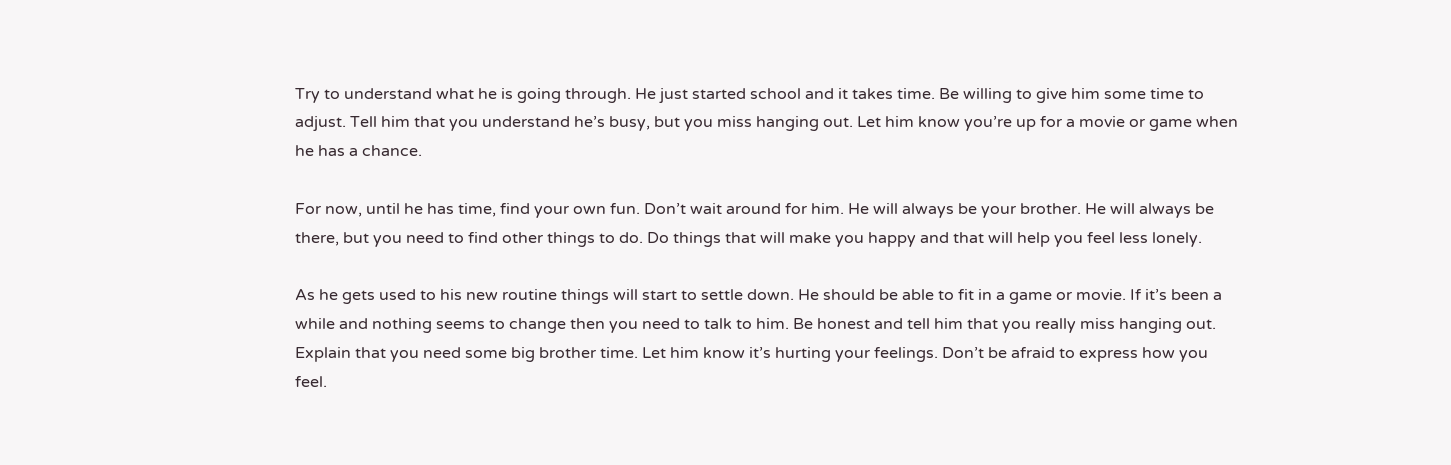Try to understand what he is going through. He just started school and it takes time. Be willing to give him some time to adjust. Tell him that you understand he’s busy, but you miss hanging out. Let him know you’re up for a movie or game when he has a chance.

For now, until he has time, find your own fun. Don’t wait around for him. He will always be your brother. He will always be there, but you need to find other things to do. Do things that will make you happy and that will help you feel less lonely.

As he gets used to his new routine things will start to settle down. He should be able to fit in a game or movie. If it’s been a while and nothing seems to change then you need to talk to him. Be honest and tell him that you really miss hanging out. Explain that you need some big brother time. Let him know it’s hurting your feelings. Don’t be afraid to express how you feel.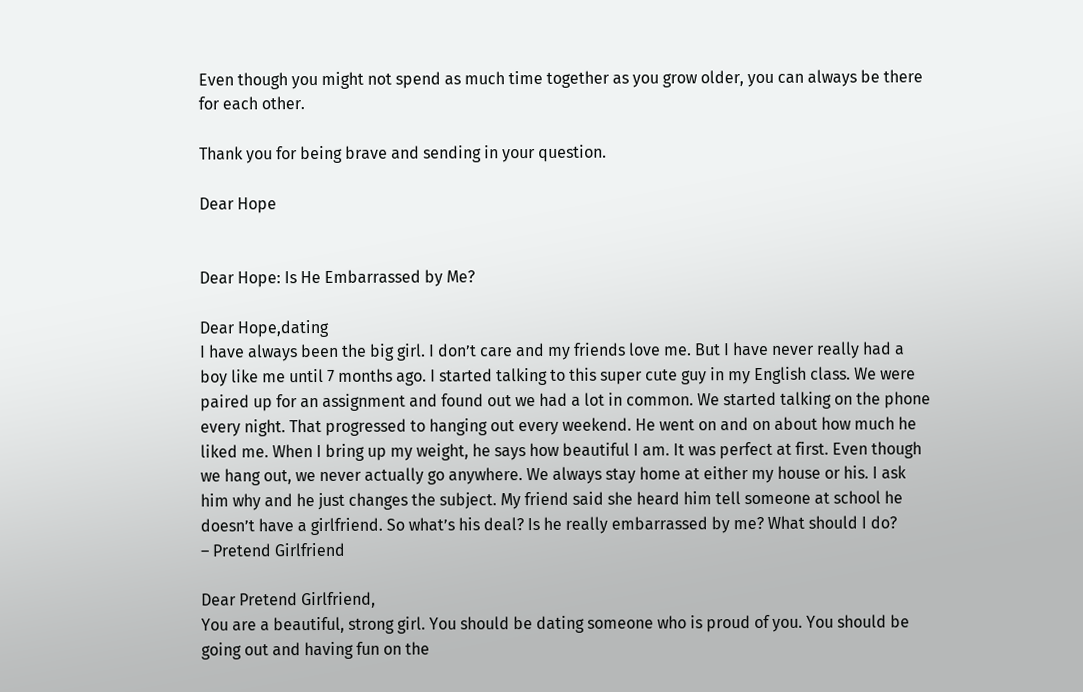Even though you might not spend as much time together as you grow older, you can always be there for each other.

Thank you for being brave and sending in your question.

Dear Hope


Dear Hope: Is He Embarrassed by Me?

Dear Hope,dating
I have always been the big girl. I don’t care and my friends love me. But I have never really had a boy like me until 7 months ago. I started talking to this super cute guy in my English class. We were paired up for an assignment and found out we had a lot in common. We started talking on the phone every night. That progressed to hanging out every weekend. He went on and on about how much he liked me. When I bring up my weight, he says how beautiful I am. It was perfect at first. Even though we hang out, we never actually go anywhere. We always stay home at either my house or his. I ask him why and he just changes the subject. My friend said she heard him tell someone at school he doesn’t have a girlfriend. So what’s his deal? Is he really embarrassed by me? What should I do?
– Pretend Girlfriend

Dear Pretend Girlfriend,
You are a beautiful, strong girl. You should be dating someone who is proud of you. You should be going out and having fun on the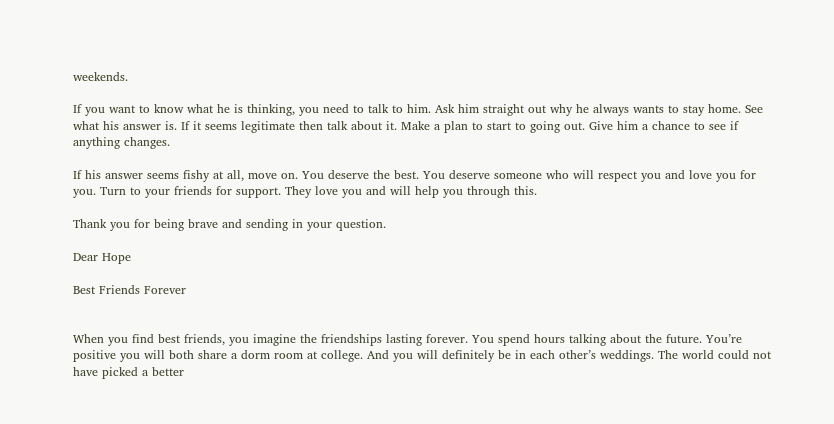weekends.

If you want to know what he is thinking, you need to talk to him. Ask him straight out why he always wants to stay home. See what his answer is. If it seems legitimate then talk about it. Make a plan to start to going out. Give him a chance to see if anything changes.

If his answer seems fishy at all, move on. You deserve the best. You deserve someone who will respect you and love you for you. Turn to your friends for support. They love you and will help you through this.

Thank you for being brave and sending in your question.

Dear Hope

Best Friends Forever


When you find best friends, you imagine the friendships lasting forever. You spend hours talking about the future. You’re positive you will both share a dorm room at college. And you will definitely be in each other’s weddings. The world could not have picked a better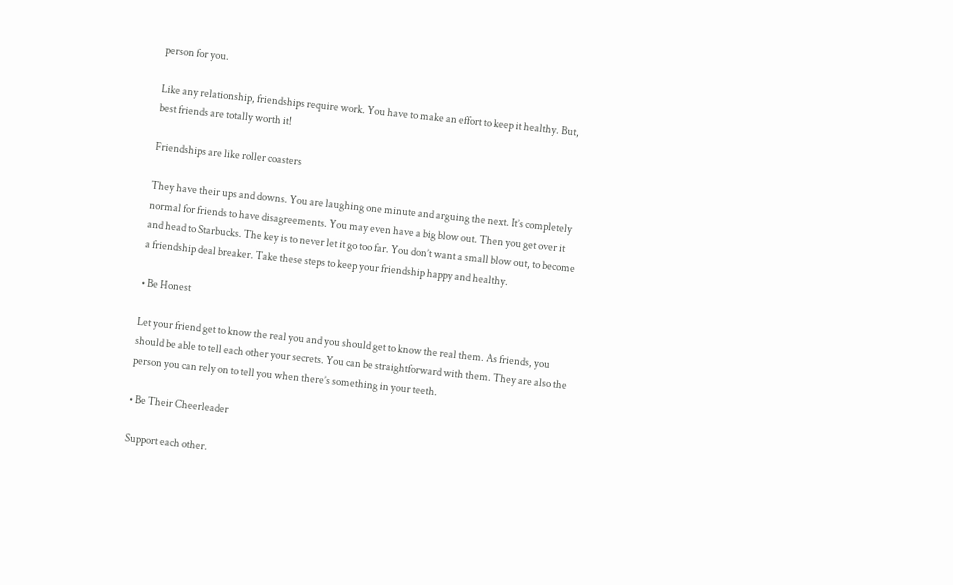person for you.

Like any relationship, friendships require work. You have to make an effort to keep it healthy. But, best friends are totally worth it!

Friendships are like roller coasters

They have their ups and downs. You are laughing one minute and arguing the next. It’s completely normal for friends to have disagreements. You may even have a big blow out. Then you get over it and head to Starbucks. The key is to never let it go too far. You don’t want a small blow out, to become a friendship deal breaker. Take these steps to keep your friendship happy and healthy.

• Be Honest

Let your friend get to know the real you and you should get to know the real them. As friends, you should be able to tell each other your secrets. You can be straightforward with them. They are also the person you can rely on to tell you when there’s something in your teeth.

• Be Their Cheerleader

Support each other.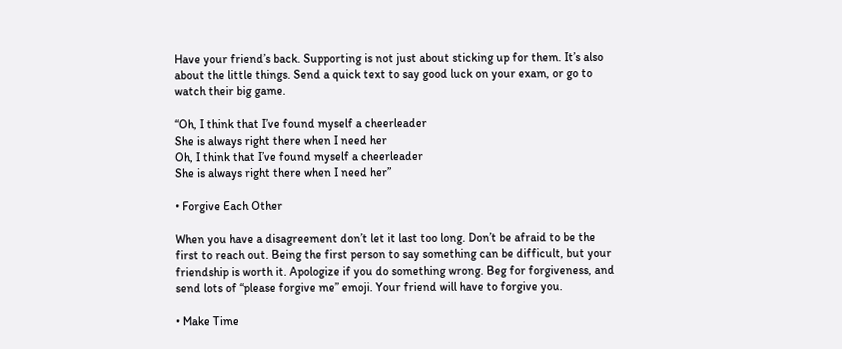Have your friend’s back. Supporting is not just about sticking up for them. It’s also about the little things. Send a quick text to say good luck on your exam, or go to watch their big game.

“Oh, I think that I’ve found myself a cheerleader
She is always right there when I need her
Oh, I think that I’ve found myself a cheerleader
She is always right there when I need her”

• Forgive Each Other

When you have a disagreement don’t let it last too long. Don’t be afraid to be the first to reach out. Being the first person to say something can be difficult, but your friendship is worth it. Apologize if you do something wrong. Beg for forgiveness, and send lots of “please forgive me” emoji. Your friend will have to forgive you.

• Make Time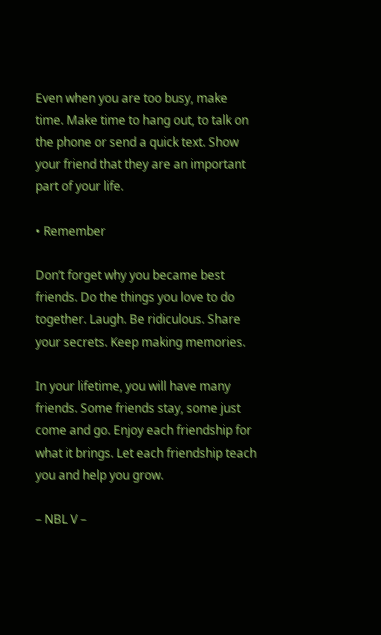Even when you are too busy, make time. Make time to hang out, to talk on the phone or send a quick text. Show your friend that they are an important part of your life.

• Remember

Don’t forget why you became best friends. Do the things you love to do together. Laugh. Be ridiculous. Share your secrets. Keep making memories.

In your lifetime, you will have many friends. Some friends stay, some just come and go. Enjoy each friendship for what it brings. Let each friendship teach you and help you grow.

– NBL V –